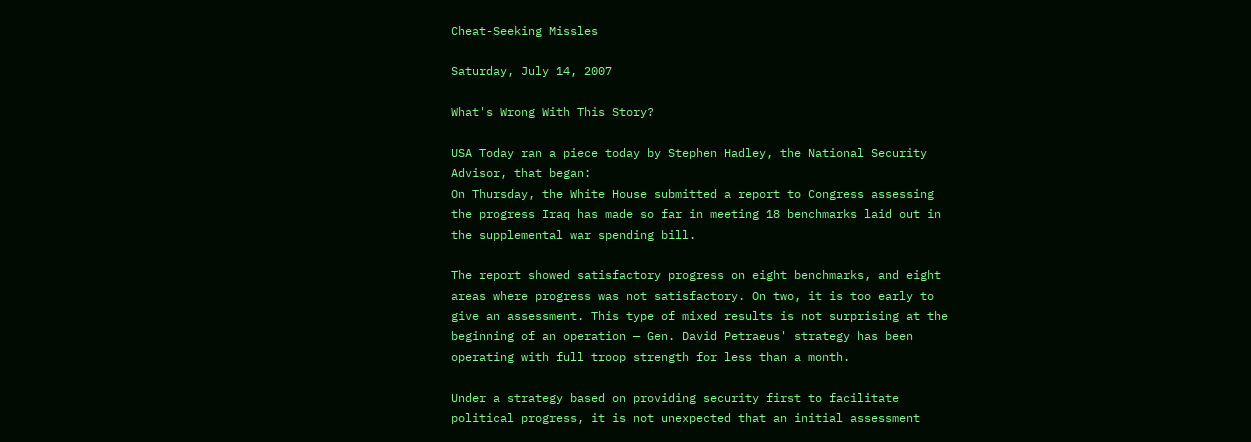Cheat-Seeking Missles

Saturday, July 14, 2007

What's Wrong With This Story?

USA Today ran a piece today by Stephen Hadley, the National Security Advisor, that began:
On Thursday, the White House submitted a report to Congress assessing the progress Iraq has made so far in meeting 18 benchmarks laid out in the supplemental war spending bill.

The report showed satisfactory progress on eight benchmarks, and eight areas where progress was not satisfactory. On two, it is too early to give an assessment. This type of mixed results is not surprising at the beginning of an operation — Gen. David Petraeus' strategy has been operating with full troop strength for less than a month.

Under a strategy based on providing security first to facilitate political progress, it is not unexpected that an initial assessment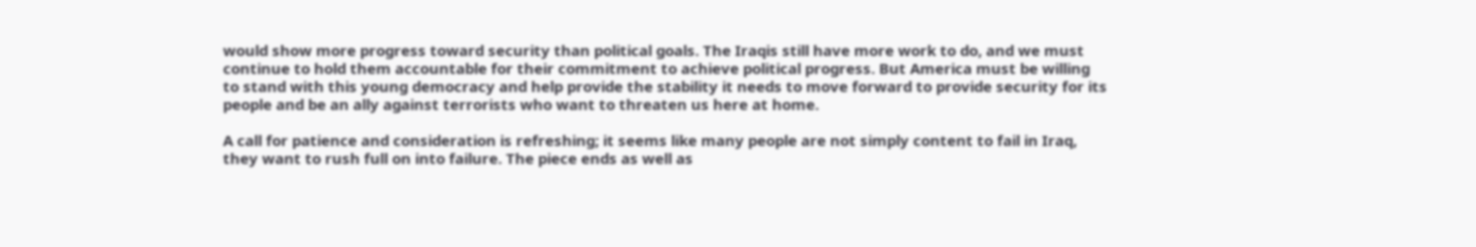would show more progress toward security than political goals. The Iraqis still have more work to do, and we must continue to hold them accountable for their commitment to achieve political progress. But America must be willing to stand with this young democracy and help provide the stability it needs to move forward to provide security for its people and be an ally against terrorists who want to threaten us here at home.

A call for patience and consideration is refreshing; it seems like many people are not simply content to fail in Iraq, they want to rush full on into failure. The piece ends as well as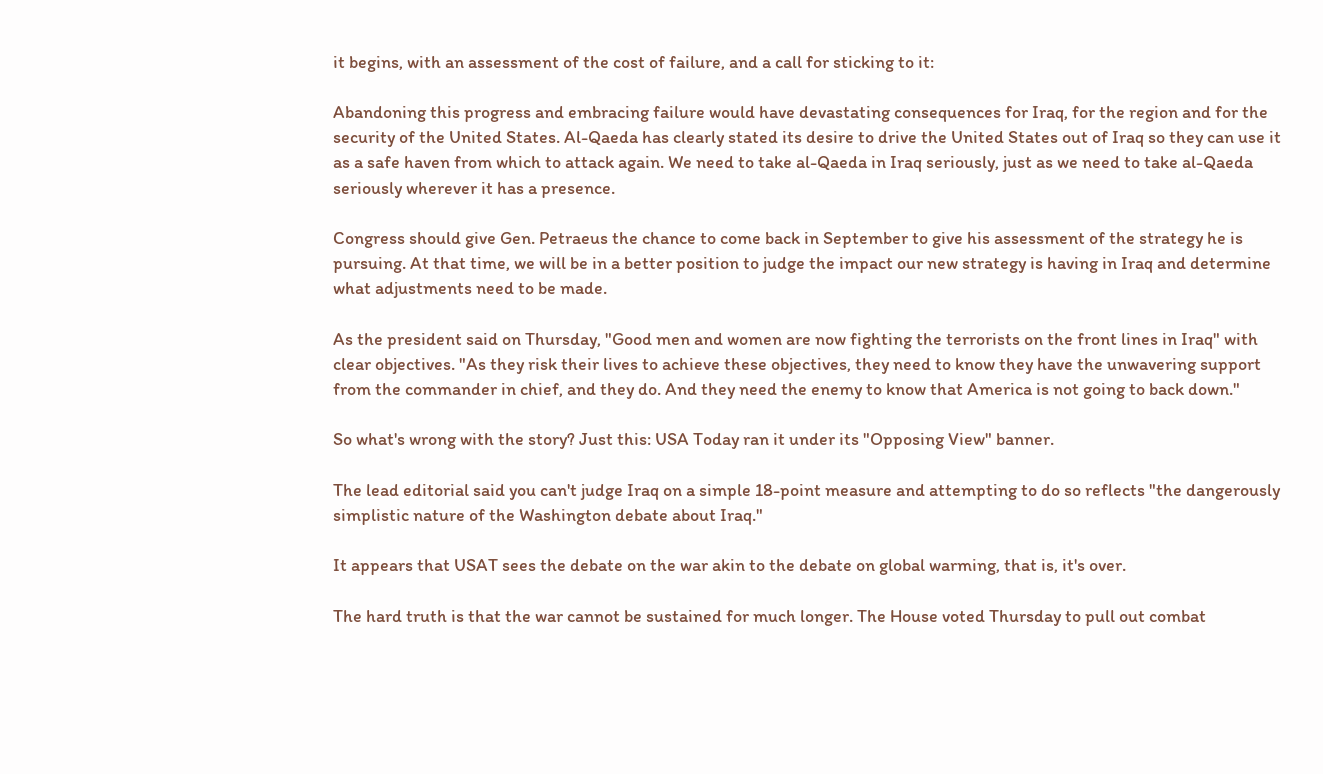it begins, with an assessment of the cost of failure, and a call for sticking to it:

Abandoning this progress and embracing failure would have devastating consequences for Iraq, for the region and for the security of the United States. Al-Qaeda has clearly stated its desire to drive the United States out of Iraq so they can use it as a safe haven from which to attack again. We need to take al-Qaeda in Iraq seriously, just as we need to take al-Qaeda seriously wherever it has a presence.

Congress should give Gen. Petraeus the chance to come back in September to give his assessment of the strategy he is pursuing. At that time, we will be in a better position to judge the impact our new strategy is having in Iraq and determine what adjustments need to be made.

As the president said on Thursday, "Good men and women are now fighting the terrorists on the front lines in Iraq" with clear objectives. "As they risk their lives to achieve these objectives, they need to know they have the unwavering support from the commander in chief, and they do. And they need the enemy to know that America is not going to back down."

So what's wrong with the story? Just this: USA Today ran it under its "Opposing View" banner.

The lead editorial said you can't judge Iraq on a simple 18-point measure and attempting to do so reflects "the dangerously simplistic nature of the Washington debate about Iraq."

It appears that USAT sees the debate on the war akin to the debate on global warming, that is, it's over.

The hard truth is that the war cannot be sustained for much longer. The House voted Thursday to pull out combat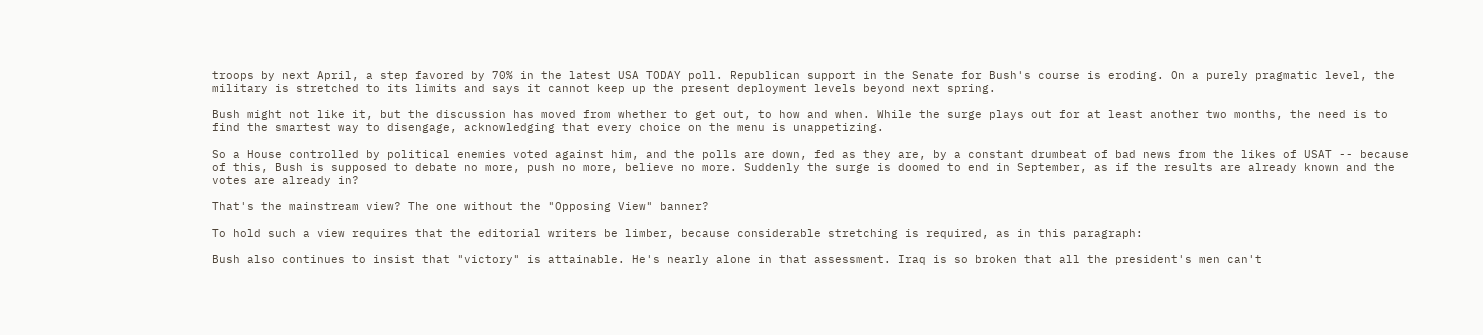troops by next April, a step favored by 70% in the latest USA TODAY poll. Republican support in the Senate for Bush's course is eroding. On a purely pragmatic level, the military is stretched to its limits and says it cannot keep up the present deployment levels beyond next spring.

Bush might not like it, but the discussion has moved from whether to get out, to how and when. While the surge plays out for at least another two months, the need is to find the smartest way to disengage, acknowledging that every choice on the menu is unappetizing.

So a House controlled by political enemies voted against him, and the polls are down, fed as they are, by a constant drumbeat of bad news from the likes of USAT -- because of this, Bush is supposed to debate no more, push no more, believe no more. Suddenly the surge is doomed to end in September, as if the results are already known and the votes are already in?

That's the mainstream view? The one without the "Opposing View" banner?

To hold such a view requires that the editorial writers be limber, because considerable stretching is required, as in this paragraph:

Bush also continues to insist that "victory" is attainable. He's nearly alone in that assessment. Iraq is so broken that all the president's men can't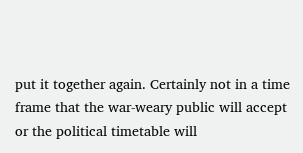put it together again. Certainly not in a time frame that the war-weary public will accept or the political timetable will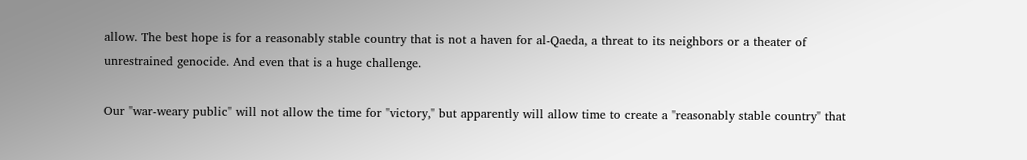allow. The best hope is for a reasonably stable country that is not a haven for al-Qaeda, a threat to its neighbors or a theater of unrestrained genocide. And even that is a huge challenge.

Our "war-weary public" will not allow the time for "victory," but apparently will allow time to create a "reasonably stable country" that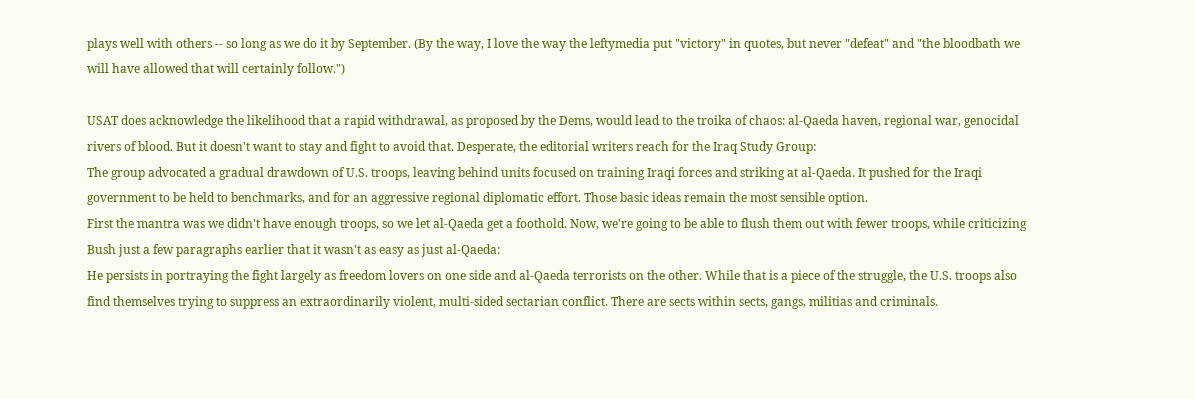plays well with others -- so long as we do it by September. (By the way, I love the way the leftymedia put "victory" in quotes, but never "defeat" and "the bloodbath we will have allowed that will certainly follow.")

USAT does acknowledge the likelihood that a rapid withdrawal, as proposed by the Dems, would lead to the troika of chaos: al-Qaeda haven, regional war, genocidal rivers of blood. But it doesn't want to stay and fight to avoid that. Desperate, the editorial writers reach for the Iraq Study Group:
The group advocated a gradual drawdown of U.S. troops, leaving behind units focused on training Iraqi forces and striking at al-Qaeda. It pushed for the Iraqi government to be held to benchmarks, and for an aggressive regional diplomatic effort. Those basic ideas remain the most sensible option.
First the mantra was we didn't have enough troops, so we let al-Qaeda get a foothold. Now, we're going to be able to flush them out with fewer troops, while criticizing Bush just a few paragraphs earlier that it wasn't as easy as just al-Qaeda:
He persists in portraying the fight largely as freedom lovers on one side and al-Qaeda terrorists on the other. While that is a piece of the struggle, the U.S. troops also find themselves trying to suppress an extraordinarily violent, multi-sided sectarian conflict. There are sects within sects, gangs, militias and criminals.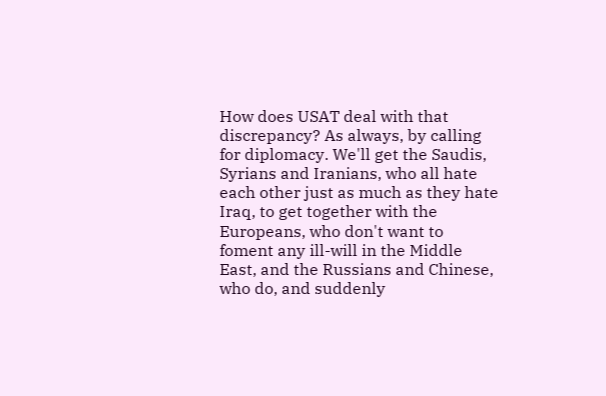How does USAT deal with that discrepancy? As always, by calling for diplomacy. We'll get the Saudis, Syrians and Iranians, who all hate each other just as much as they hate Iraq, to get together with the Europeans, who don't want to foment any ill-will in the Middle East, and the Russians and Chinese, who do, and suddenly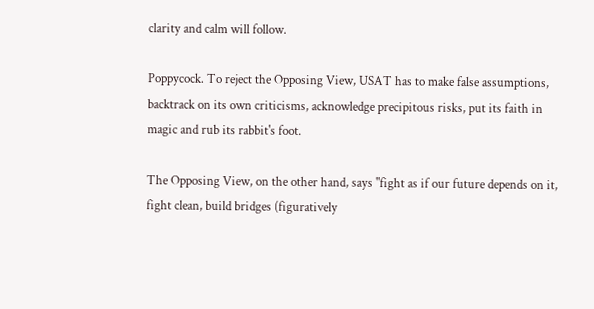clarity and calm will follow.

Poppycock. To reject the Opposing View, USAT has to make false assumptions, backtrack on its own criticisms, acknowledge precipitous risks, put its faith in magic and rub its rabbit's foot.

The Opposing View, on the other hand, says "fight as if our future depends on it, fight clean, build bridges (figuratively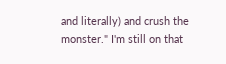and literally) and crush the monster." I'm still on that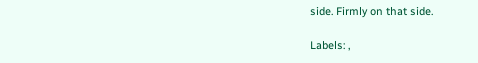side. Firmly on that side.

Labels: ,